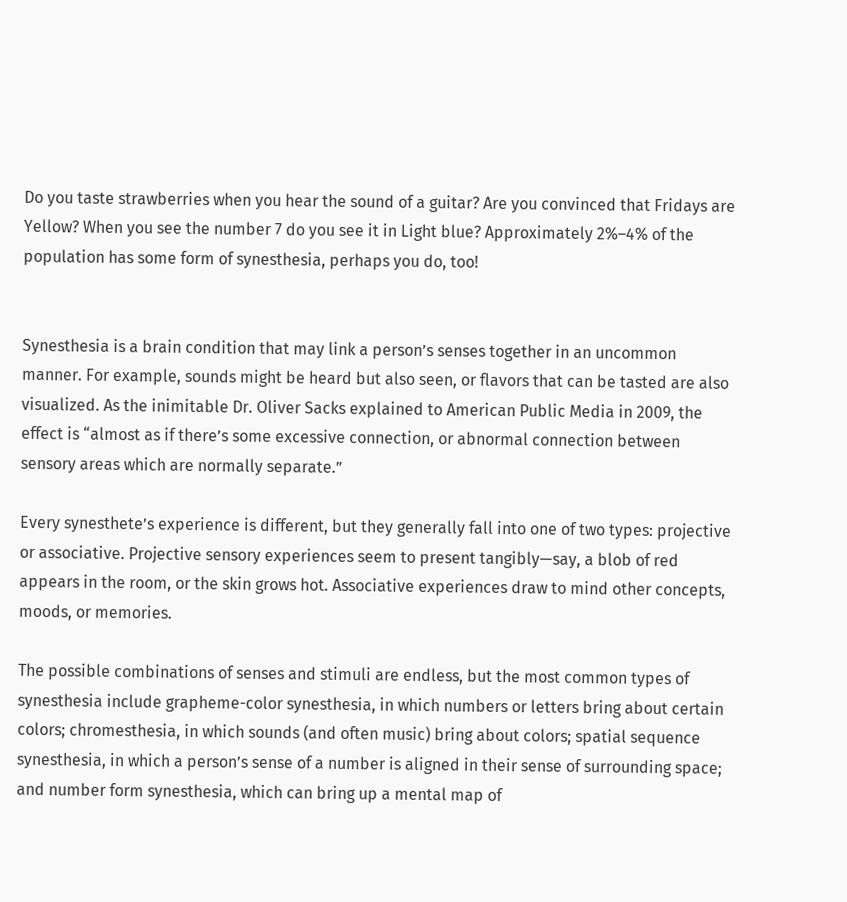Do you taste strawberries when you hear the sound of a guitar? Are you convinced that Fridays are Yellow? When you see the number 7 do you see it in Light blue? Approximately 2%–4% of the population has some form of synesthesia, perhaps you do, too!


Synesthesia is a brain condition that may link a person’s senses together in an uncommon manner. For example, sounds might be heard but also seen, or flavors that can be tasted are also visualized. As the inimitable Dr. Oliver Sacks explained to American Public Media in 2009, the effect is “almost as if there’s some excessive connection, or abnormal connection between sensory areas which are normally separate.”

Every synesthete’s experience is different, but they generally fall into one of two types: projective or associative. Projective sensory experiences seem to present tangibly—say, a blob of red appears in the room, or the skin grows hot. Associative experiences draw to mind other concepts, moods, or memories.

The possible combinations of senses and stimuli are endless, but the most common types of synesthesia include grapheme-color synesthesia, in which numbers or letters bring about certain colors; chromesthesia, in which sounds (and often music) bring about colors; spatial sequence synesthesia, in which a person’s sense of a number is aligned in their sense of surrounding space; and number form synesthesia, which can bring up a mental map of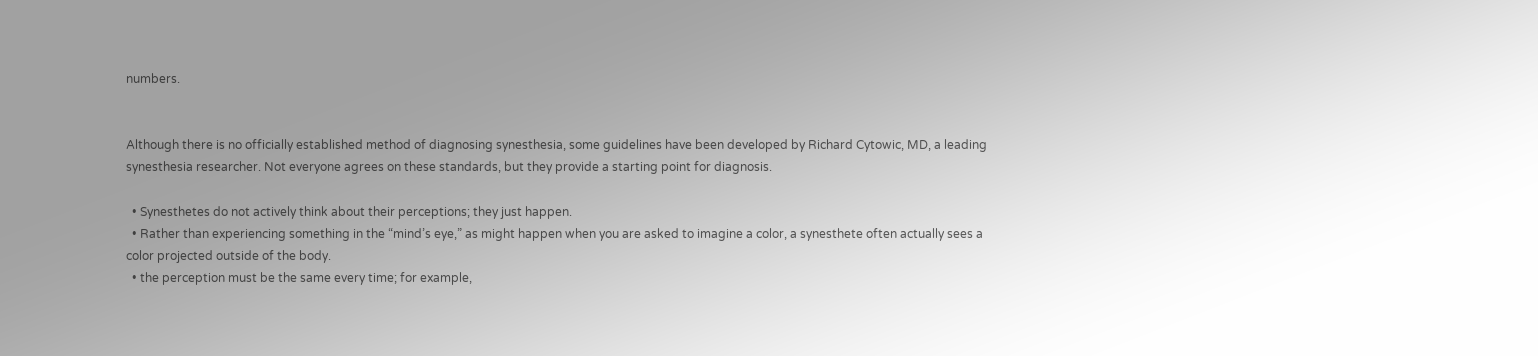numbers.


Although there is no officially established method of diagnosing synesthesia, some guidelines have been developed by Richard Cytowic, MD, a leading synesthesia researcher. Not everyone agrees on these standards, but they provide a starting point for diagnosis.

  • Synesthetes do not actively think about their perceptions; they just happen.
  • Rather than experiencing something in the “mind’s eye,” as might happen when you are asked to imagine a color, a synesthete often actually sees a color projected outside of the body.
  • the perception must be the same every time; for example,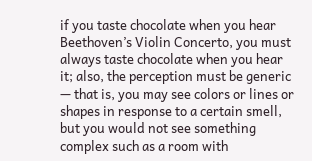if you taste chocolate when you hear Beethoven’s Violin Concerto, you must always taste chocolate when you hear it; also, the perception must be generic — that is, you may see colors or lines or shapes in response to a certain smell, but you would not see something complex such as a room with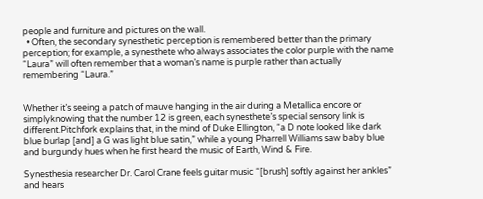people and furniture and pictures on the wall.
  • Often, the secondary synesthetic perception is remembered better than the primary perception; for example, a synesthete who always associates the color purple with the name “Laura” will often remember that a woman’s name is purple rather than actually remembering “Laura.”


Whether it’s seeing a patch of mauve hanging in the air during a Metallica encore or simplyknowing that the number 12 is green, each synesthete’s special sensory link is different.Pitchfork explains that, in the mind of Duke Ellington, “a D note looked like dark blue burlap [and] a G was light blue satin,” while a young Pharrell Williams saw baby blue and burgundy hues when he first heard the music of Earth, Wind & Fire.

Synesthesia researcher Dr. Carol Crane feels guitar music “[brush] softly against her ankles” and hears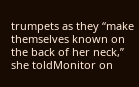trumpets as they “make themselves known on the back of her neck,” she toldMonitor on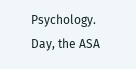Psychology. Day, the ASA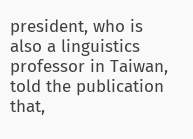president, who is also a linguistics professor in Taiwan, told the publication that,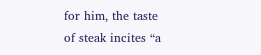for him, the taste of steak incites “a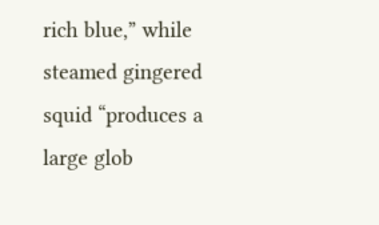rich blue,” while steamed gingered squid “produces a large glob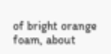of bright orange foam, about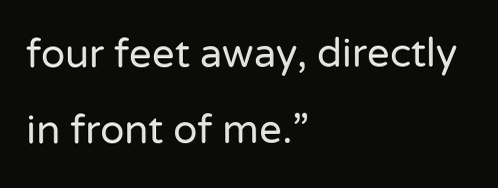four feet away, directly in front of me.”